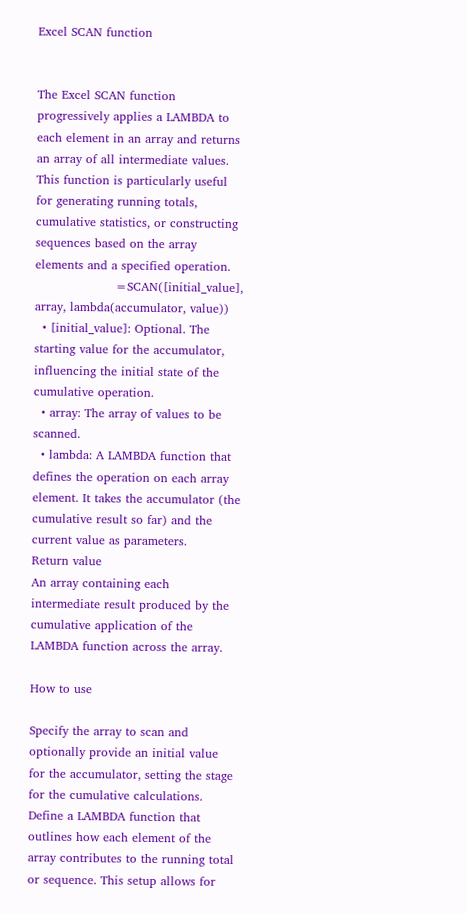Excel SCAN function


The Excel SCAN function progressively applies a LAMBDA to each element in an array and returns an array of all intermediate values. This function is particularly useful for generating running totals, cumulative statistics, or constructing sequences based on the array elements and a specified operation.
                    =SCAN([initial_value], array, lambda(accumulator, value))
  • [initial_value]: Optional. The starting value for the accumulator, influencing the initial state of the cumulative operation.
  • array: The array of values to be scanned.
  • lambda: A LAMBDA function that defines the operation on each array element. It takes the accumulator (the cumulative result so far) and the current value as parameters.
Return value
An array containing each intermediate result produced by the cumulative application of the LAMBDA function across the array.

How to use

Specify the array to scan and optionally provide an initial value for the accumulator, setting the stage for the cumulative calculations. Define a LAMBDA function that outlines how each element of the array contributes to the running total or sequence. This setup allows for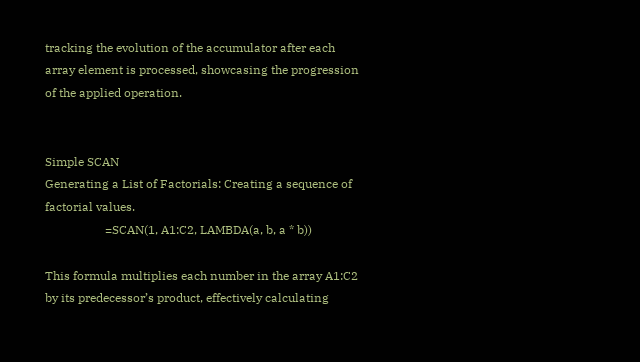tracking the evolution of the accumulator after each array element is processed, showcasing the progression of the applied operation.


Simple SCAN
Generating a List of Factorials: Creating a sequence of factorial values.
                    =SCAN(1, A1:C2, LAMBDA(a, b, a * b))

This formula multiplies each number in the array A1:C2 by its predecessor’s product, effectively calculating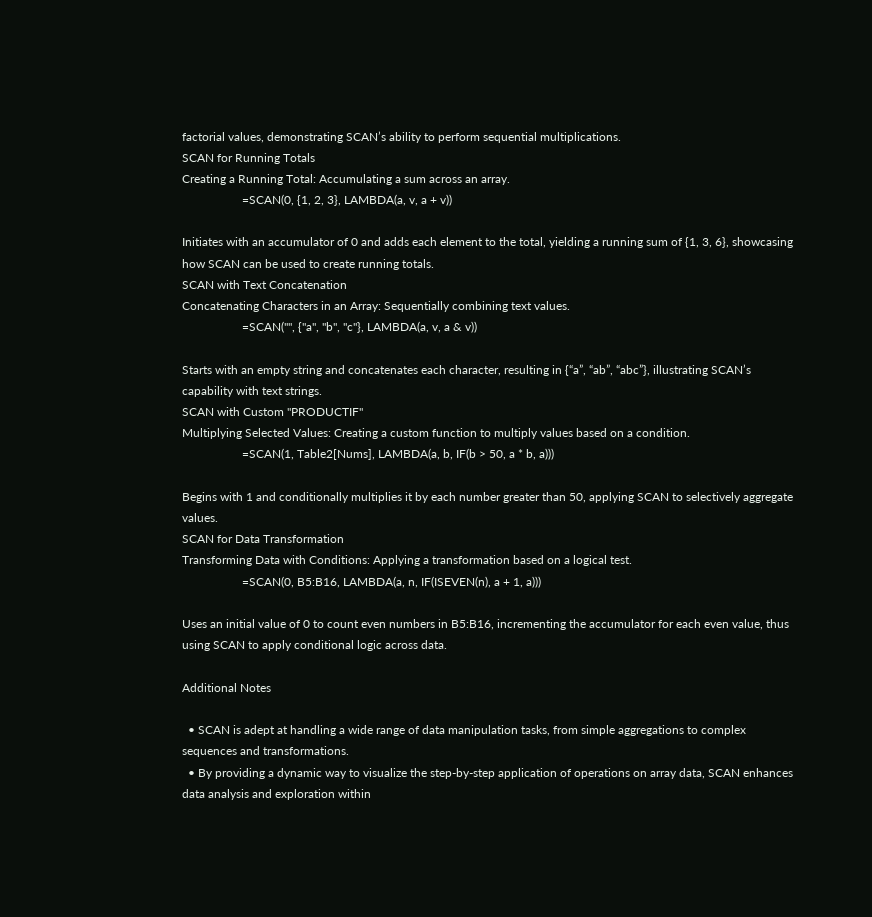factorial values, demonstrating SCAN’s ability to perform sequential multiplications.
SCAN for Running Totals
Creating a Running Total: Accumulating a sum across an array.
                    =SCAN(0, {1, 2, 3}, LAMBDA(a, v, a + v))

Initiates with an accumulator of 0 and adds each element to the total, yielding a running sum of {1, 3, 6}, showcasing how SCAN can be used to create running totals.
SCAN with Text Concatenation
Concatenating Characters in an Array: Sequentially combining text values.
                    =SCAN("", {"a", "b", "c"}, LAMBDA(a, v, a & v))

Starts with an empty string and concatenates each character, resulting in {“a”, “ab”, “abc”}, illustrating SCAN’s capability with text strings.
SCAN with Custom "PRODUCTIF"
Multiplying Selected Values: Creating a custom function to multiply values based on a condition.
                    =SCAN(1, Table2[Nums], LAMBDA(a, b, IF(b > 50, a * b, a)))

Begins with 1 and conditionally multiplies it by each number greater than 50, applying SCAN to selectively aggregate values.
SCAN for Data Transformation
Transforming Data with Conditions: Applying a transformation based on a logical test.
                    =SCAN(0, B5:B16, LAMBDA(a, n, IF(ISEVEN(n), a + 1, a)))

Uses an initial value of 0 to count even numbers in B5:B16, incrementing the accumulator for each even value, thus using SCAN to apply conditional logic across data.

Additional Notes

  • SCAN is adept at handling a wide range of data manipulation tasks, from simple aggregations to complex sequences and transformations.
  • By providing a dynamic way to visualize the step-by-step application of operations on array data, SCAN enhances data analysis and exploration within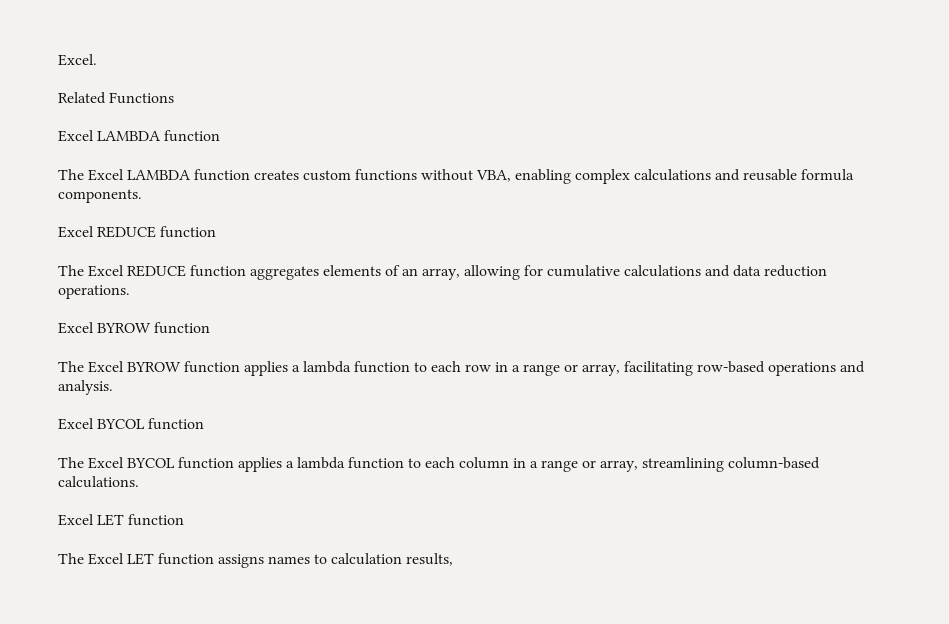Excel.

Related Functions

Excel LAMBDA function

The Excel LAMBDA function creates custom functions without VBA, enabling complex calculations and reusable formula components.

Excel REDUCE function

The Excel REDUCE function aggregates elements of an array, allowing for cumulative calculations and data reduction operations.

Excel BYROW function

The Excel BYROW function applies a lambda function to each row in a range or array, facilitating row-based operations and analysis.

Excel BYCOL function

The Excel BYCOL function applies a lambda function to each column in a range or array, streamlining column-based calculations.

Excel LET function

The Excel LET function assigns names to calculation results,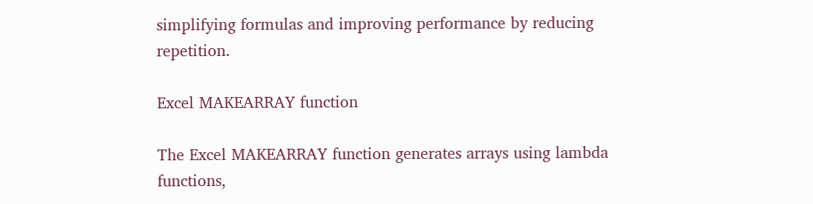simplifying formulas and improving performance by reducing repetition.

Excel MAKEARRAY function

The Excel MAKEARRAY function generates arrays using lambda functions,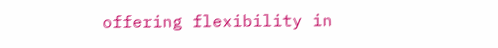offering flexibility in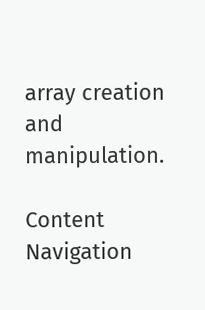array creation and manipulation.

Content Navigation